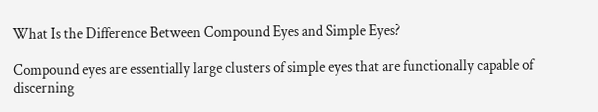What Is the Difference Between Compound Eyes and Simple Eyes?

Compound eyes are essentially large clusters of simple eyes that are functionally capable of discerning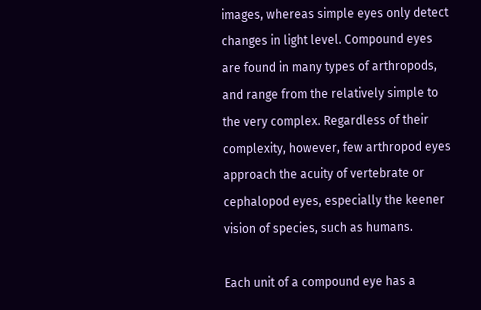images, whereas simple eyes only detect changes in light level. Compound eyes are found in many types of arthropods, and range from the relatively simple to the very complex. Regardless of their complexity, however, few arthropod eyes approach the acuity of vertebrate or cephalopod eyes, especially the keener vision of species, such as humans.

Each unit of a compound eye has a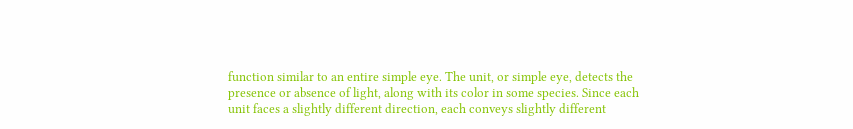function similar to an entire simple eye. The unit, or simple eye, detects the presence or absence of light, along with its color in some species. Since each unit faces a slightly different direction, each conveys slightly different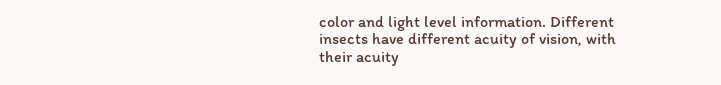color and light level information. Different insects have different acuity of vision, with their acuity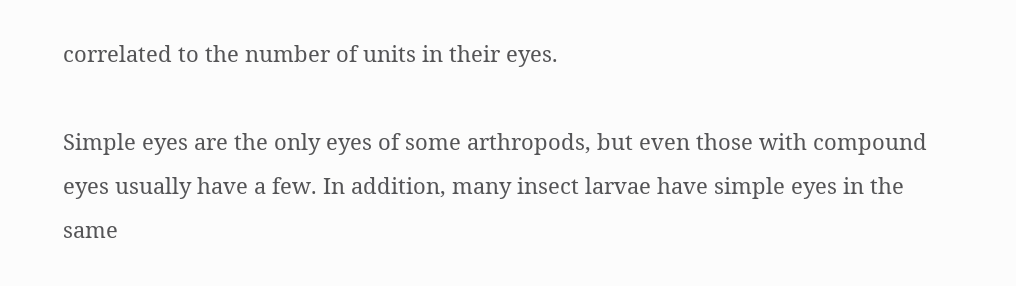correlated to the number of units in their eyes.

Simple eyes are the only eyes of some arthropods, but even those with compound eyes usually have a few. In addition, many insect larvae have simple eyes in the same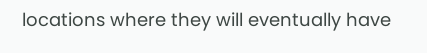locations where they will eventually have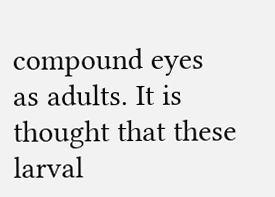compound eyes as adults. It is thought that these larval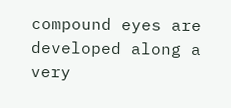compound eyes are developed along a very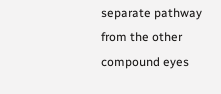separate pathway from the other compound eyes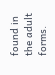found in the adult forms.